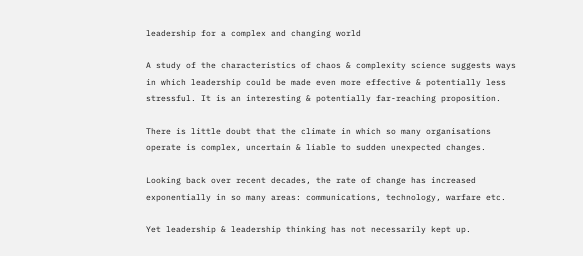leadership for a complex and changing world

A study of the characteristics of chaos & complexity science suggests ways in which leadership could be made even more effective & potentially less stressful. It is an interesting & potentially far-reaching proposition.

There is little doubt that the climate in which so many organisations operate is complex, uncertain & liable to sudden unexpected changes.

Looking back over recent decades, the rate of change has increased exponentially in so many areas: communications, technology, warfare etc.

Yet leadership & leadership thinking has not necessarily kept up.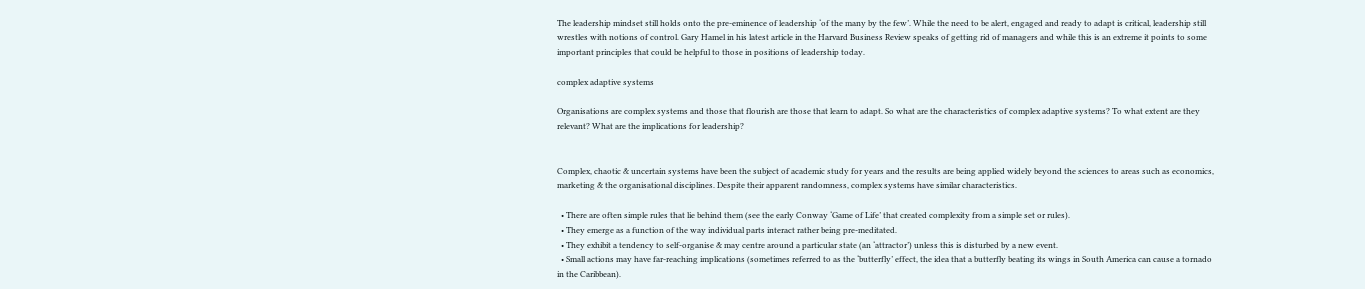The leadership mindset still holds onto the pre-eminence of leadership ‘of the many by the few’. While the need to be alert, engaged and ready to adapt is critical, leadership still wrestles with notions of control. Gary Hamel in his latest article in the Harvard Business Review speaks of getting rid of managers and while this is an extreme it points to some important principles that could be helpful to those in positions of leadership today.

complex adaptive systems

Organisations are complex systems and those that flourish are those that learn to adapt. So what are the characteristics of complex adaptive systems? To what extent are they relevant? What are the implications for leadership?


Complex, chaotic & uncertain systems have been the subject of academic study for years and the results are being applied widely beyond the sciences to areas such as economics, marketing & the organisational disciplines. Despite their apparent randomness, complex systems have similar characteristics.

  • There are often simple rules that lie behind them (see the early Conway ‘Game of Life’ that created complexity from a simple set or rules).
  • They emerge as a function of the way individual parts interact rather being pre-meditated.
  • They exhibit a tendency to self-organise & may centre around a particular state (an ‘attractor’) unless this is disturbed by a new event.
  • Small actions may have far-reaching implications (sometimes referred to as the ‘butterfly’ effect, the idea that a butterfly beating its wings in South America can cause a tornado in the Caribbean).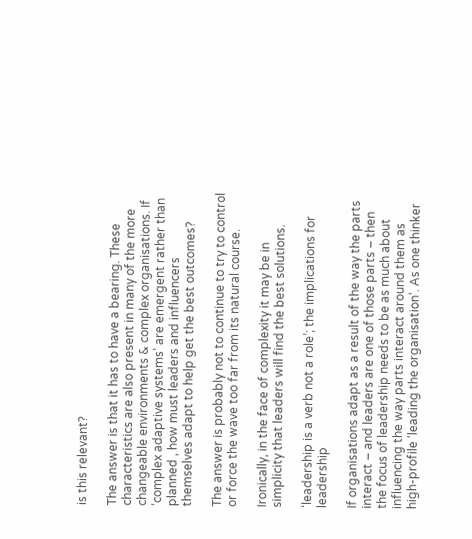is this relevant?

The answer is that it has to have a bearing. These characteristics are also present in many of the more changeable environments & complex organisations. If ‘complex adaptive systems’ are emergent rather than planned , how must leaders and influencers themselves adapt to help get the best outcomes?

The answer is probably not to continue to try to control or force the wave too far from its natural course.

Ironically, in the face of complexity it may be in simplicity that leaders will find the best solutions.

‘leadership is a verb not a role’; the implications for leadership

If organisations adapt as a result of the way the parts interact – and leaders are one of those parts – then the focus of leadership needs to be as much about influencing the way parts interact around them as high-profile ‘leading the organisation’. As one thinker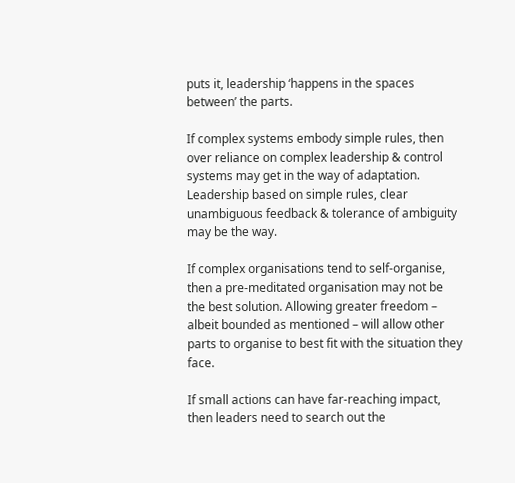puts it, leadership ‘happens in the spaces between’ the parts.

If complex systems embody simple rules, then over reliance on complex leadership & control systems may get in the way of adaptation. Leadership based on simple rules, clear unambiguous feedback & tolerance of ambiguity may be the way.

If complex organisations tend to self-organise, then a pre-meditated organisation may not be the best solution. Allowing greater freedom – albeit bounded as mentioned – will allow other parts to organise to best fit with the situation they face.

If small actions can have far-reaching impact, then leaders need to search out the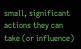small, significant actions they can take (or influence)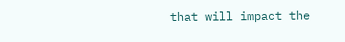that will impact the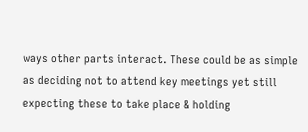ways other parts interact. These could be as simple as deciding not to attend key meetings yet still expecting these to take place & holding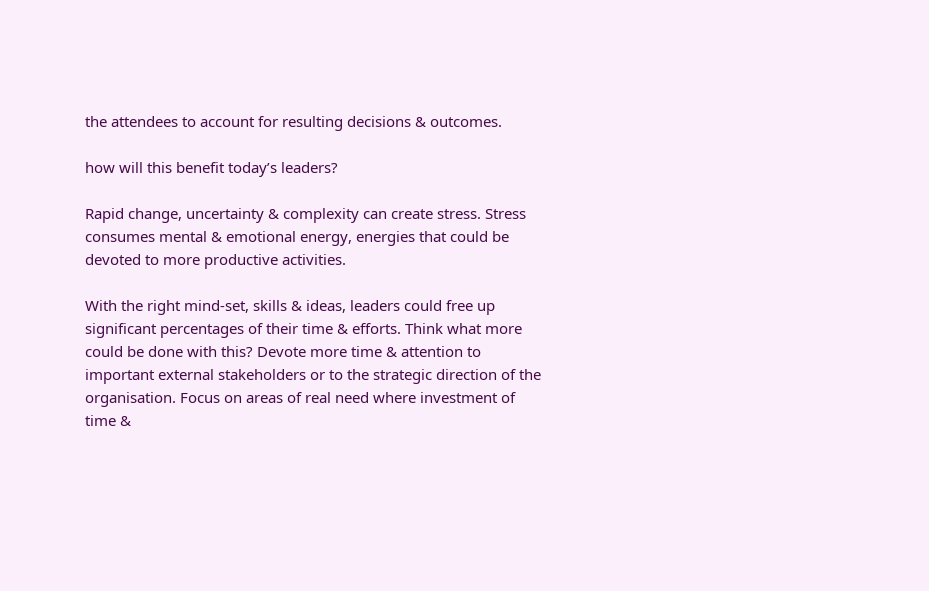the attendees to account for resulting decisions & outcomes.

how will this benefit today’s leaders?

Rapid change, uncertainty & complexity can create stress. Stress consumes mental & emotional energy, energies that could be devoted to more productive activities.

With the right mind-set, skills & ideas, leaders could free up significant percentages of their time & efforts. Think what more could be done with this? Devote more time & attention to important external stakeholders or to the strategic direction of the organisation. Focus on areas of real need where investment of time &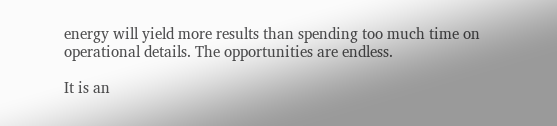energy will yield more results than spending too much time on operational details. The opportunities are endless.

It is an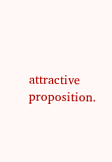attractive proposition.